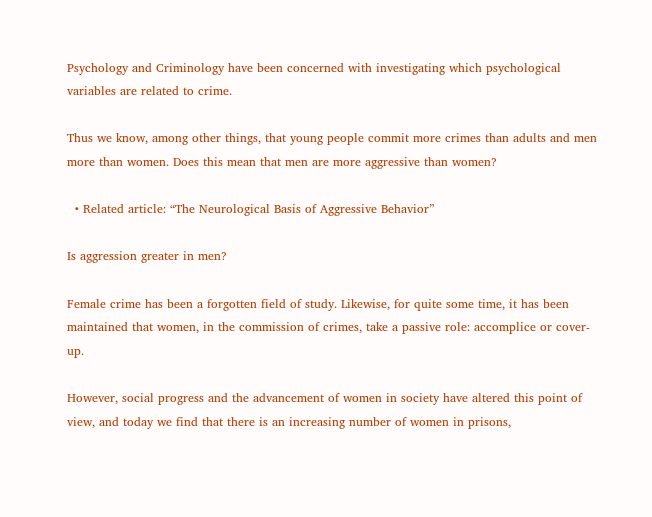Psychology and Criminology have been concerned with investigating which psychological variables are related to crime.

Thus we know, among other things, that young people commit more crimes than adults and men more than women. Does this mean that men are more aggressive than women?

  • Related article: “The Neurological Basis of Aggressive Behavior”

Is aggression greater in men?

Female crime has been a forgotten field of study. Likewise, for quite some time, it has been maintained that women, in the commission of crimes, take a passive role: accomplice or cover-up.

However, social progress and the advancement of women in society have altered this point of view, and today we find that there is an increasing number of women in prisons,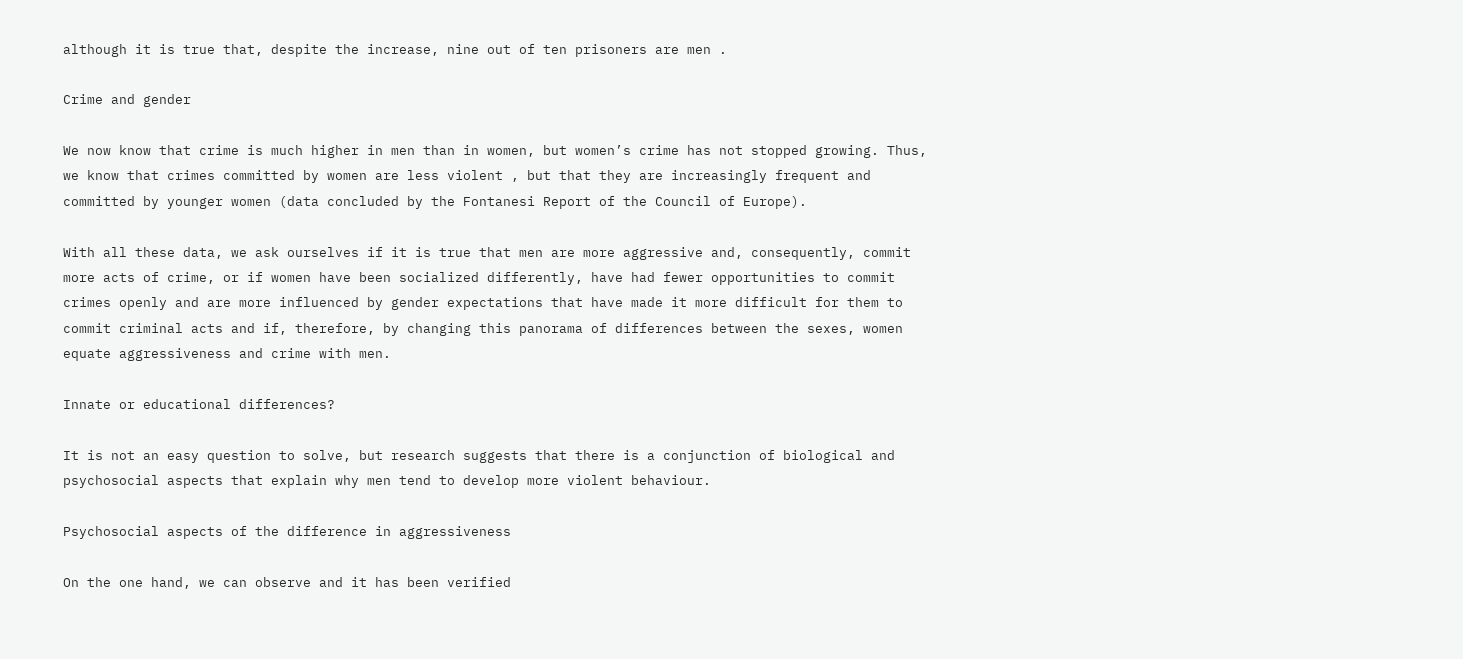although it is true that, despite the increase, nine out of ten prisoners are men .

Crime and gender

We now know that crime is much higher in men than in women, but women’s crime has not stopped growing. Thus, we know that crimes committed by women are less violent , but that they are increasingly frequent and committed by younger women (data concluded by the Fontanesi Report of the Council of Europe).

With all these data, we ask ourselves if it is true that men are more aggressive and, consequently, commit more acts of crime, or if women have been socialized differently, have had fewer opportunities to commit crimes openly and are more influenced by gender expectations that have made it more difficult for them to commit criminal acts and if, therefore, by changing this panorama of differences between the sexes, women equate aggressiveness and crime with men.

Innate or educational differences?

It is not an easy question to solve, but research suggests that there is a conjunction of biological and psychosocial aspects that explain why men tend to develop more violent behaviour.

Psychosocial aspects of the difference in aggressiveness

On the one hand, we can observe and it has been verified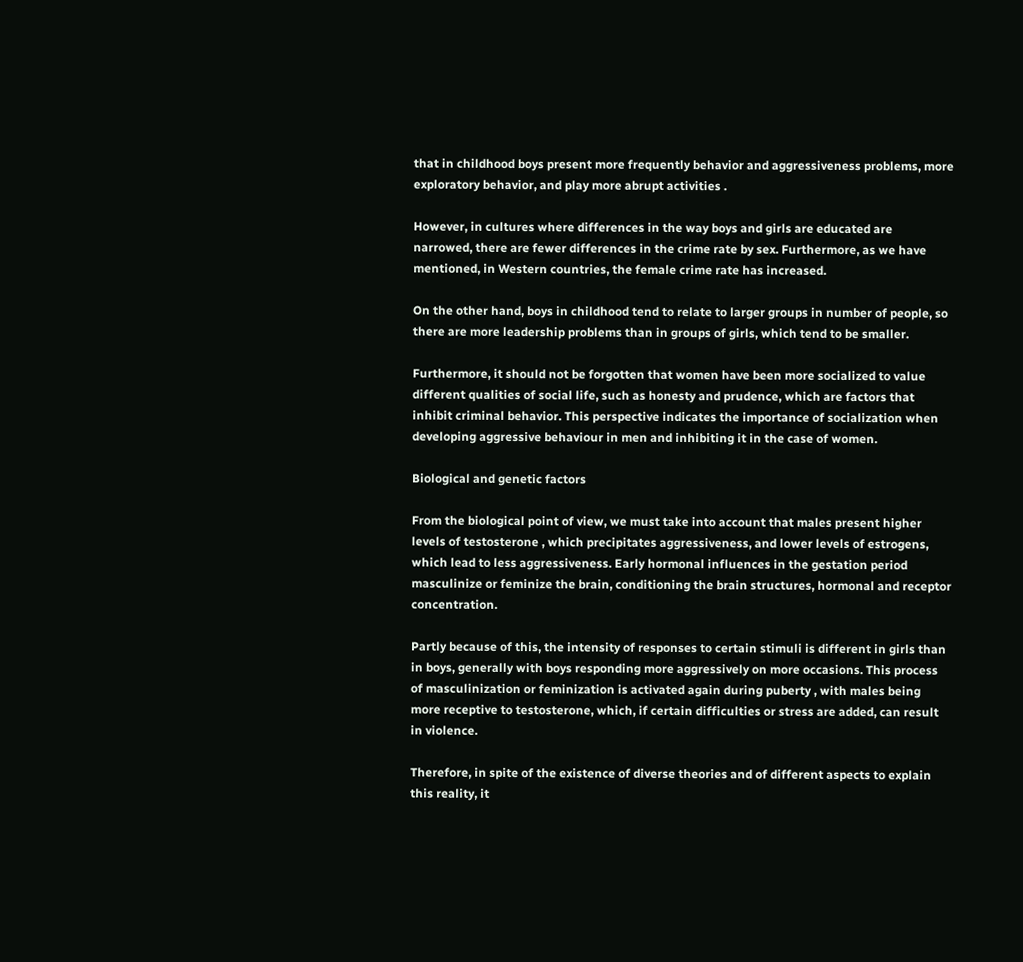that in childhood boys present more frequently behavior and aggressiveness problems, more exploratory behavior, and play more abrupt activities .

However, in cultures where differences in the way boys and girls are educated are narrowed, there are fewer differences in the crime rate by sex. Furthermore, as we have mentioned, in Western countries, the female crime rate has increased.

On the other hand, boys in childhood tend to relate to larger groups in number of people, so there are more leadership problems than in groups of girls, which tend to be smaller.

Furthermore, it should not be forgotten that women have been more socialized to value different qualities of social life, such as honesty and prudence, which are factors that inhibit criminal behavior. This perspective indicates the importance of socialization when developing aggressive behaviour in men and inhibiting it in the case of women.

Biological and genetic factors

From the biological point of view, we must take into account that males present higher levels of testosterone , which precipitates aggressiveness, and lower levels of estrogens, which lead to less aggressiveness. Early hormonal influences in the gestation period masculinize or feminize the brain, conditioning the brain structures, hormonal and receptor concentration.

Partly because of this, the intensity of responses to certain stimuli is different in girls than in boys, generally with boys responding more aggressively on more occasions. This process of masculinization or feminization is activated again during puberty , with males being more receptive to testosterone, which, if certain difficulties or stress are added, can result in violence.

Therefore, in spite of the existence of diverse theories and of different aspects to explain this reality, it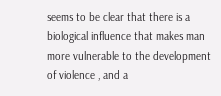seems to be clear that there is a biological influence that makes man more vulnerable to the development of violence , and a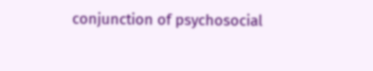conjunction of psychosocial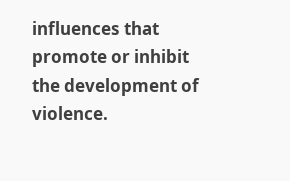influences that promote or inhibit the development of violence.